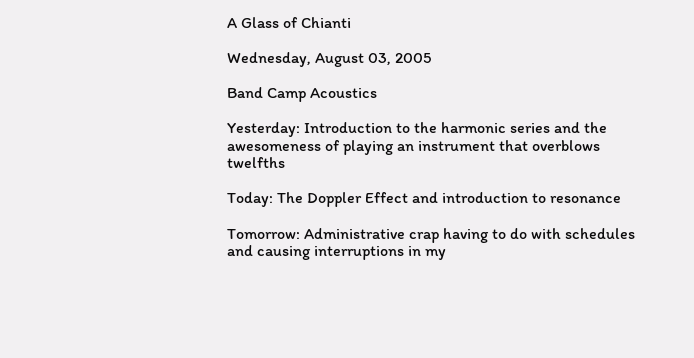A Glass of Chianti

Wednesday, August 03, 2005

Band Camp Acoustics

Yesterday: Introduction to the harmonic series and the awesomeness of playing an instrument that overblows twelfths

Today: The Doppler Effect and introduction to resonance

Tomorrow: Administrative crap having to do with schedules and causing interruptions in my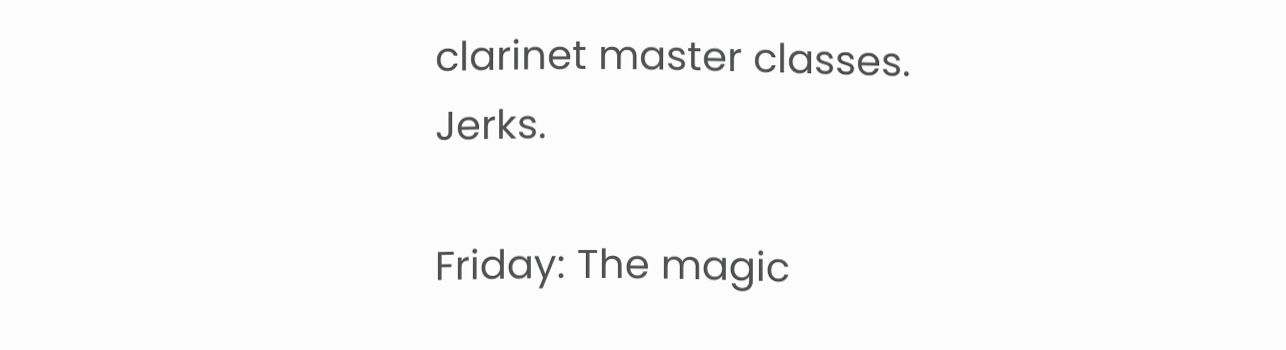clarinet master classes. Jerks.

Friday: The magic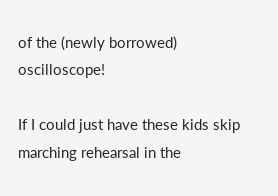of the (newly borrowed) oscilloscope!

If I could just have these kids skip marching rehearsal in the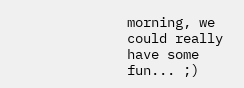morning, we could really have some fun... ;)